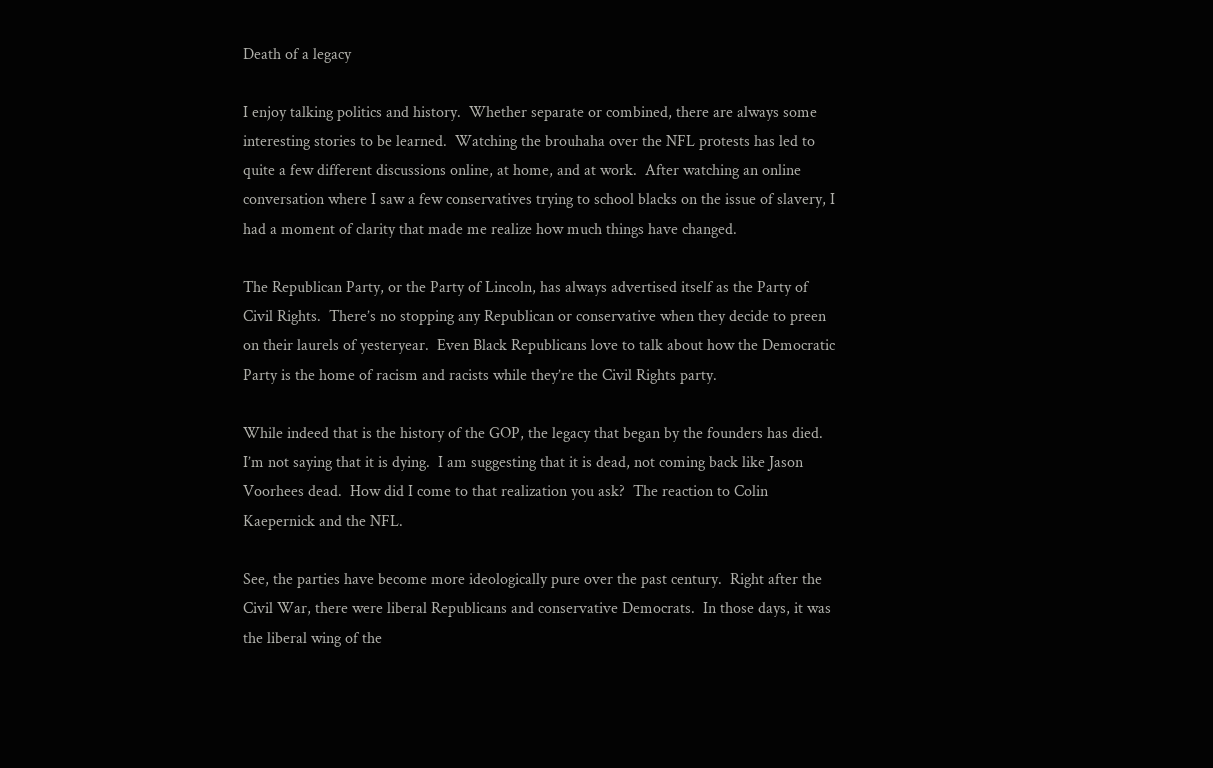Death of a legacy

I enjoy talking politics and history.  Whether separate or combined, there are always some interesting stories to be learned.  Watching the brouhaha over the NFL protests has led to quite a few different discussions online, at home, and at work.  After watching an online conversation where I saw a few conservatives trying to school blacks on the issue of slavery, I had a moment of clarity that made me realize how much things have changed.

The Republican Party, or the Party of Lincoln, has always advertised itself as the Party of Civil Rights.  There’s no stopping any Republican or conservative when they decide to preen on their laurels of yesteryear.  Even Black Republicans love to talk about how the Democratic Party is the home of racism and racists while they’re the Civil Rights party.

While indeed that is the history of the GOP, the legacy that began by the founders has died.  I’m not saying that it is dying.  I am suggesting that it is dead, not coming back like Jason Voorhees dead.  How did I come to that realization you ask?  The reaction to Colin Kaepernick and the NFL.

See, the parties have become more ideologically pure over the past century.  Right after the Civil War, there were liberal Republicans and conservative Democrats.  In those days, it was the liberal wing of the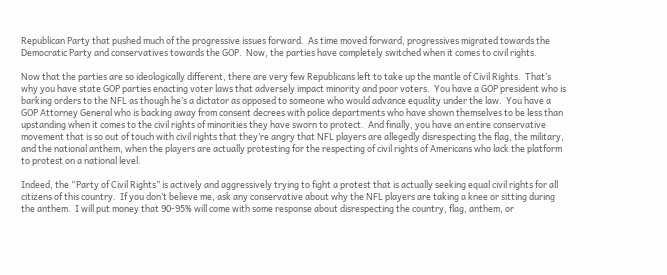Republican Party that pushed much of the progressive issues forward.  As time moved forward, progressives migrated towards the Democratic Party and conservatives towards the GOP.  Now, the parties have completely switched when it comes to civil rights.

Now that the parties are so ideologically different, there are very few Republicans left to take up the mantle of Civil Rights.  That’s why you have state GOP parties enacting voter laws that adversely impact minority and poor voters.  You have a GOP president who is barking orders to the NFL as though he’s a dictator as opposed to someone who would advance equality under the law.  You have a GOP Attorney General who is backing away from consent decrees with police departments who have shown themselves to be less than upstanding when it comes to the civil rights of minorities they have sworn to protect.  And finally, you have an entire conservative movement that is so out of touch with civil rights that they’re angry that NFL players are allegedly disrespecting the flag, the military, and the national anthem, when the players are actually protesting for the respecting of civil rights of Americans who lack the platform to protest on a national level.

Indeed, the “Party of Civil Rights” is actively and aggressively trying to fight a protest that is actually seeking equal civil rights for all citizens of this country.  If you don’t believe me, ask any conservative about why the NFL players are taking a knee or sitting during the anthem.  I will put money that 90-95% will come with some response about disrespecting the country, flag, anthem, or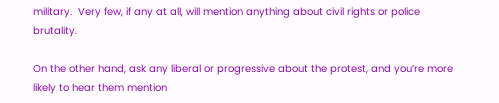military.  Very few, if any at all, will mention anything about civil rights or police brutality.

On the other hand, ask any liberal or progressive about the protest, and you’re more likely to hear them mention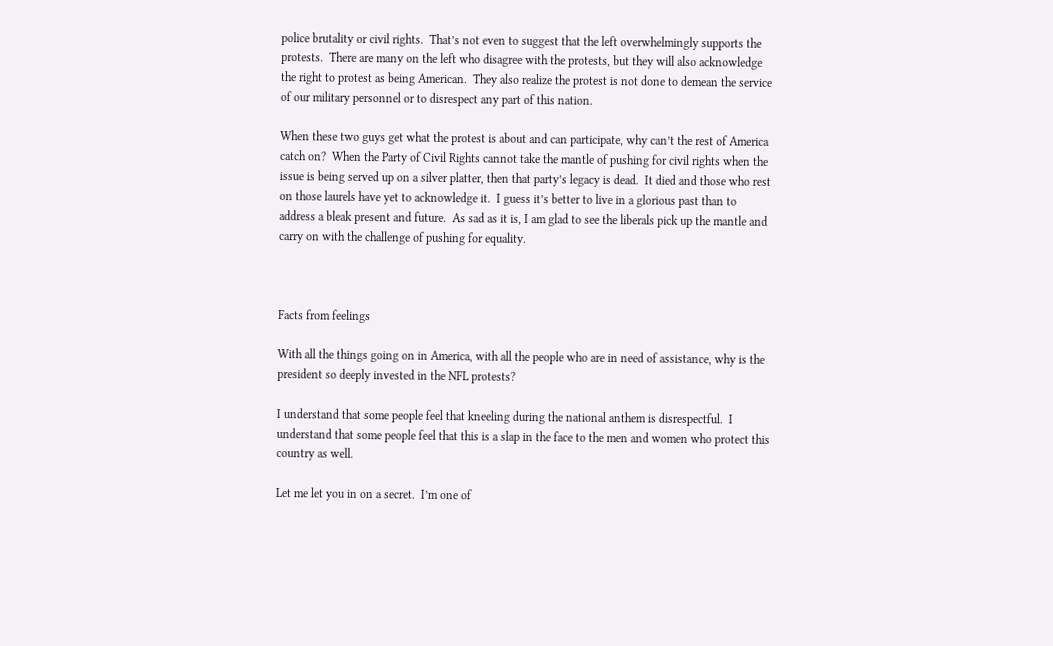police brutality or civil rights.  That’s not even to suggest that the left overwhelmingly supports the protests.  There are many on the left who disagree with the protests, but they will also acknowledge the right to protest as being American.  They also realize the protest is not done to demean the service of our military personnel or to disrespect any part of this nation.

When these two guys get what the protest is about and can participate, why can’t the rest of America catch on?  When the Party of Civil Rights cannot take the mantle of pushing for civil rights when the issue is being served up on a silver platter, then that party’s legacy is dead.  It died and those who rest on those laurels have yet to acknowledge it.  I guess it’s better to live in a glorious past than to address a bleak present and future.  As sad as it is, I am glad to see the liberals pick up the mantle and carry on with the challenge of pushing for equality.



Facts from feelings

With all the things going on in America, with all the people who are in need of assistance, why is the president so deeply invested in the NFL protests?

I understand that some people feel that kneeling during the national anthem is disrespectful.  I understand that some people feel that this is a slap in the face to the men and women who protect this country as well.

Let me let you in on a secret.  I’m one of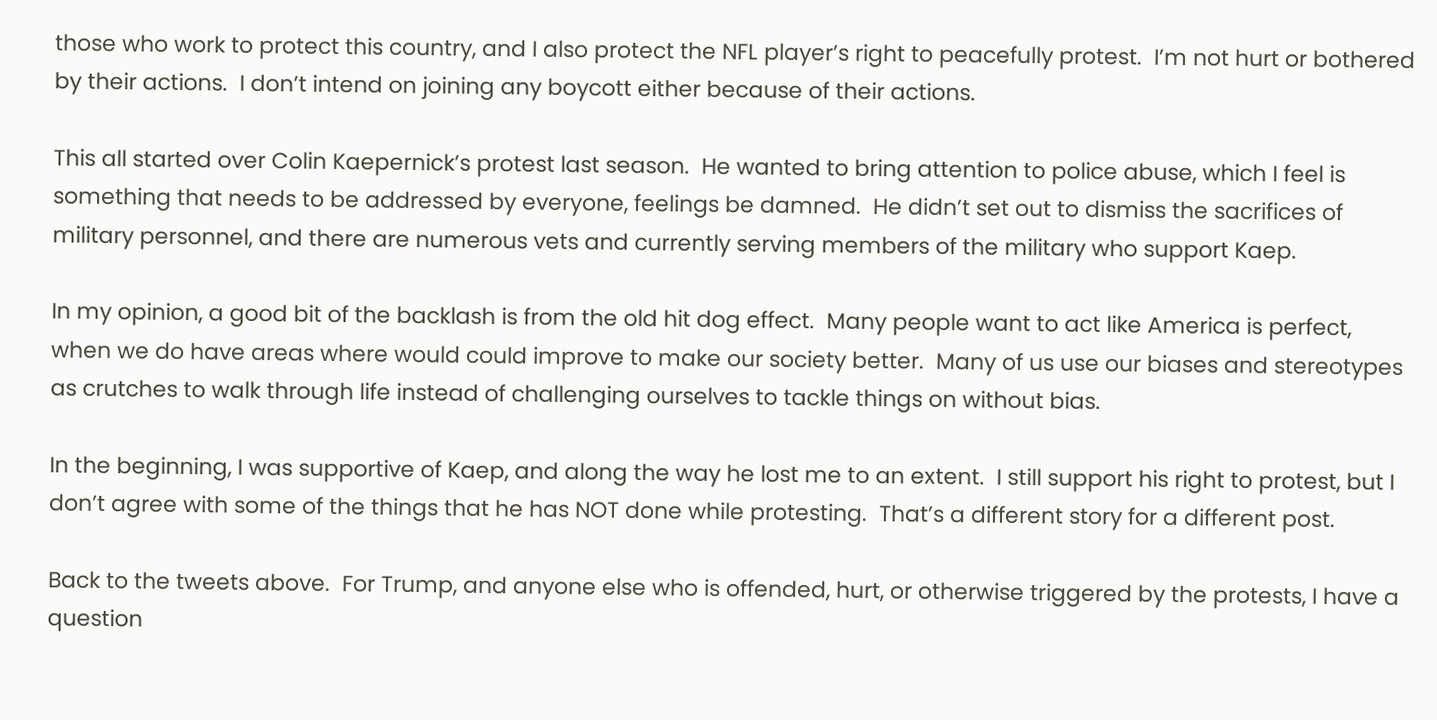those who work to protect this country, and I also protect the NFL player’s right to peacefully protest.  I’m not hurt or bothered by their actions.  I don’t intend on joining any boycott either because of their actions.

This all started over Colin Kaepernick’s protest last season.  He wanted to bring attention to police abuse, which I feel is something that needs to be addressed by everyone, feelings be damned.  He didn’t set out to dismiss the sacrifices of military personnel, and there are numerous vets and currently serving members of the military who support Kaep.

In my opinion, a good bit of the backlash is from the old hit dog effect.  Many people want to act like America is perfect, when we do have areas where would could improve to make our society better.  Many of us use our biases and stereotypes as crutches to walk through life instead of challenging ourselves to tackle things on without bias.

In the beginning, I was supportive of Kaep, and along the way he lost me to an extent.  I still support his right to protest, but I don’t agree with some of the things that he has NOT done while protesting.  That’s a different story for a different post.

Back to the tweets above.  For Trump, and anyone else who is offended, hurt, or otherwise triggered by the protests, I have a question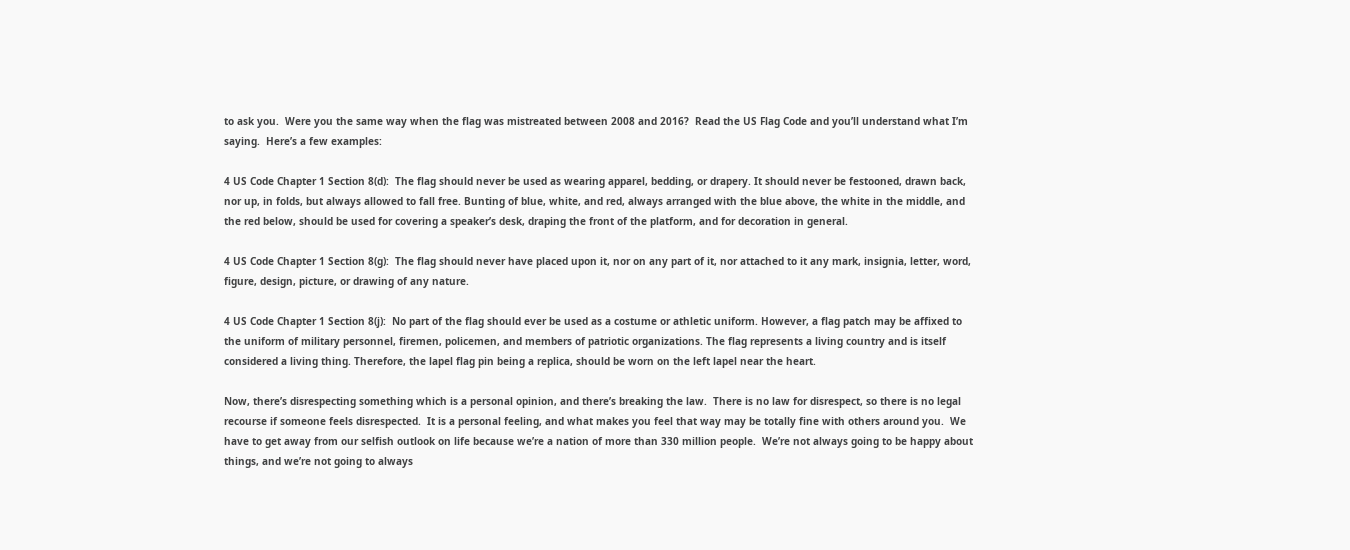to ask you.  Were you the same way when the flag was mistreated between 2008 and 2016?  Read the US Flag Code and you’ll understand what I’m saying.  Here’s a few examples:

4 US Code Chapter 1 Section 8(d):  The flag should never be used as wearing apparel, bedding, or drapery. It should never be festooned, drawn back, nor up, in folds, but always allowed to fall free. Bunting of blue, white, and red, always arranged with the blue above, the white in the middle, and the red below, should be used for covering a speaker’s desk, draping the front of the platform, and for decoration in general.

4 US Code Chapter 1 Section 8(g):  The flag should never have placed upon it, nor on any part of it, nor attached to it any mark, insignia, letter, word, figure, design, picture, or drawing of any nature.

4 US Code Chapter 1 Section 8(j):  No part of the flag should ever be used as a costume or athletic uniform. However, a flag patch may be affixed to the uniform of military personnel, firemen, policemen, and members of patriotic organizations. The flag represents a living country and is itself considered a living thing. Therefore, the lapel flag pin being a replica, should be worn on the left lapel near the heart.

Now, there’s disrespecting something which is a personal opinion, and there’s breaking the law.  There is no law for disrespect, so there is no legal recourse if someone feels disrespected.  It is a personal feeling, and what makes you feel that way may be totally fine with others around you.  We have to get away from our selfish outlook on life because we’re a nation of more than 330 million people.  We’re not always going to be happy about things, and we’re not going to always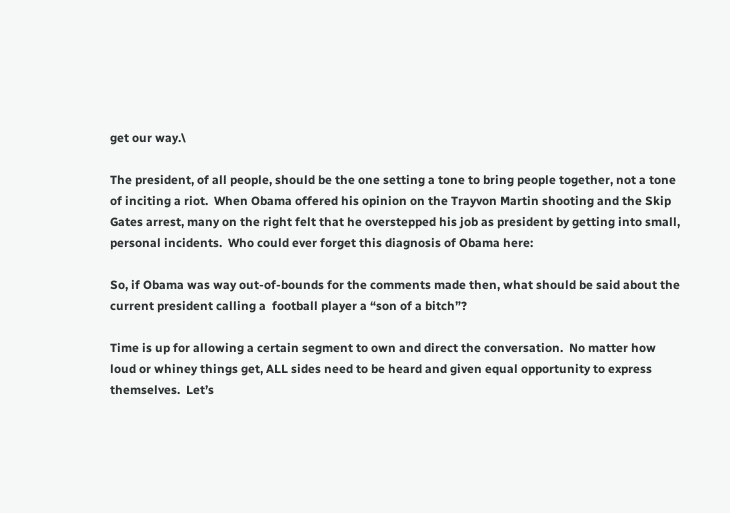get our way.\

The president, of all people, should be the one setting a tone to bring people together, not a tone of inciting a riot.  When Obama offered his opinion on the Trayvon Martin shooting and the Skip Gates arrest, many on the right felt that he overstepped his job as president by getting into small, personal incidents.  Who could ever forget this diagnosis of Obama here:

So, if Obama was way out-of-bounds for the comments made then, what should be said about the current president calling a  football player a “son of a bitch”?

Time is up for allowing a certain segment to own and direct the conversation.  No matter how loud or whiney things get, ALL sides need to be heard and given equal opportunity to express themselves.  Let’s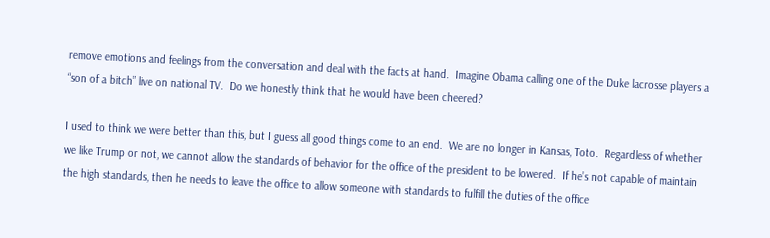remove emotions and feelings from the conversation and deal with the facts at hand.  Imagine Obama calling one of the Duke lacrosse players a “son of a bitch” live on national TV.  Do we honestly think that he would have been cheered?

I used to think we were better than this, but I guess all good things come to an end.  We are no longer in Kansas, Toto.  Regardless of whether we like Trump or not, we cannot allow the standards of behavior for the office of the president to be lowered.  If he’s not capable of maintain the high standards, then he needs to leave the office to allow someone with standards to fulfill the duties of the office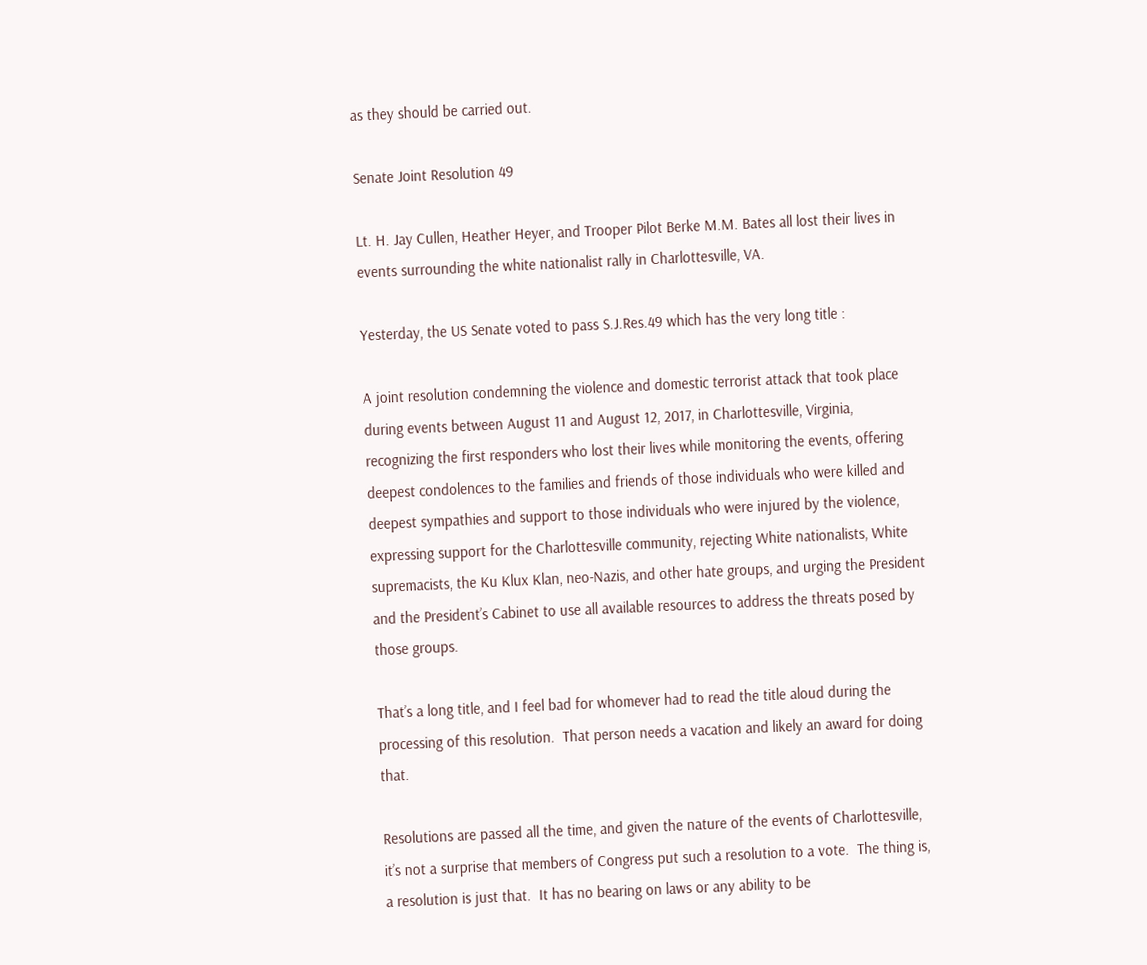as they should be carried out.

Senate Joint Resolution 49

Lt. H. Jay Cullen, Heather Heyer, and Trooper Pilot Berke M.M. Bates all lost their lives in events surrounding the white nationalist rally in Charlottesville, VA.

Yesterday, the US Senate voted to pass S.J.Res.49 which has the very long title :

A joint resolution condemning the violence and domestic terrorist attack that took place during events between August 11 and August 12, 2017, in Charlottesville, Virginia, recognizing the first responders who lost their lives while monitoring the events, offering deepest condolences to the families and friends of those individuals who were killed and deepest sympathies and support to those individuals who were injured by the violence, expressing support for the Charlottesville community, rejecting White nationalists, White supremacists, the Ku Klux Klan, neo-Nazis, and other hate groups, and urging the President and the President’s Cabinet to use all available resources to address the threats posed by those groups.

That’s a long title, and I feel bad for whomever had to read the title aloud during the processing of this resolution.  That person needs a vacation and likely an award for doing that.

Resolutions are passed all the time, and given the nature of the events of Charlottesville, it’s not a surprise that members of Congress put such a resolution to a vote.  The thing is, a resolution is just that.  It has no bearing on laws or any ability to be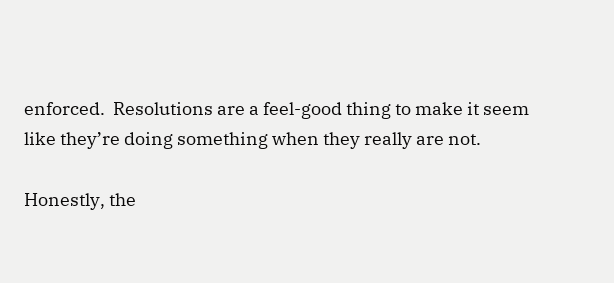enforced.  Resolutions are a feel-good thing to make it seem like they’re doing something when they really are not.

Honestly, the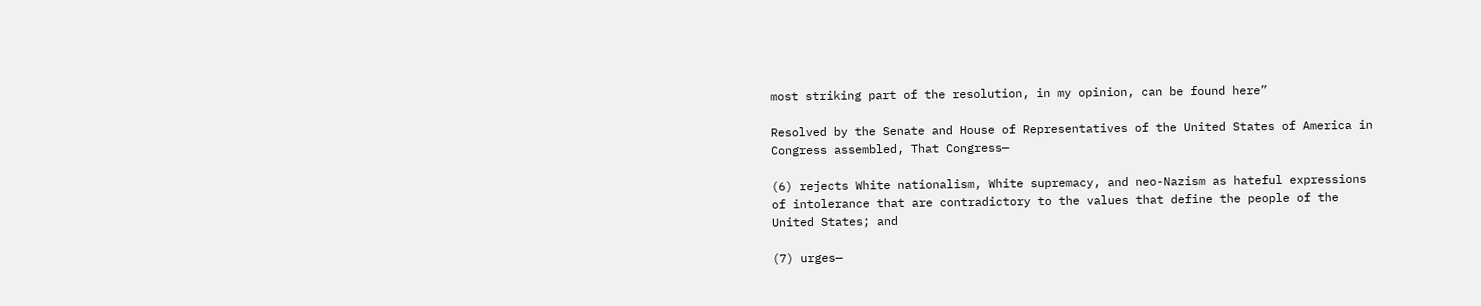most striking part of the resolution, in my opinion, can be found here”

Resolved by the Senate and House of Representatives of the United States of America in Congress assembled, That Congress—

(6) rejects White nationalism, White supremacy, and neo-Nazism as hateful expressions of intolerance that are contradictory to the values that define the people of the United States; and

(7) urges—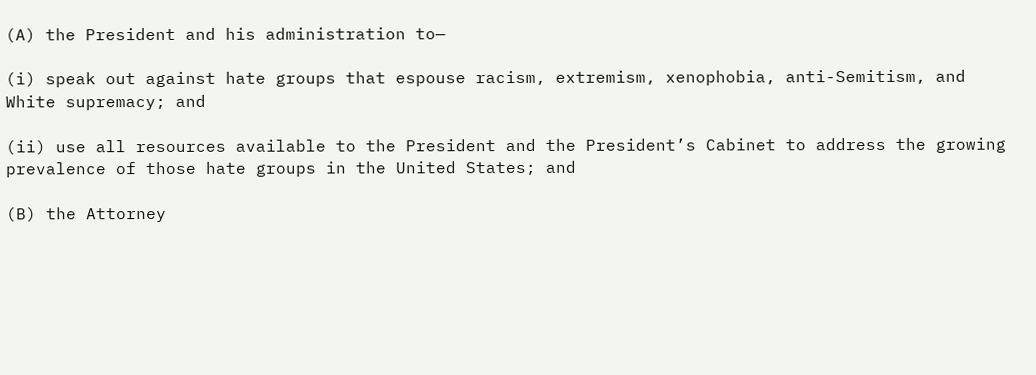(A) the President and his administration to—

(i) speak out against hate groups that espouse racism, extremism, xenophobia, anti-Semitism, and White supremacy; and

(ii) use all resources available to the President and the President’s Cabinet to address the growing prevalence of those hate groups in the United States; and

(B) the Attorney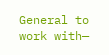General to work with—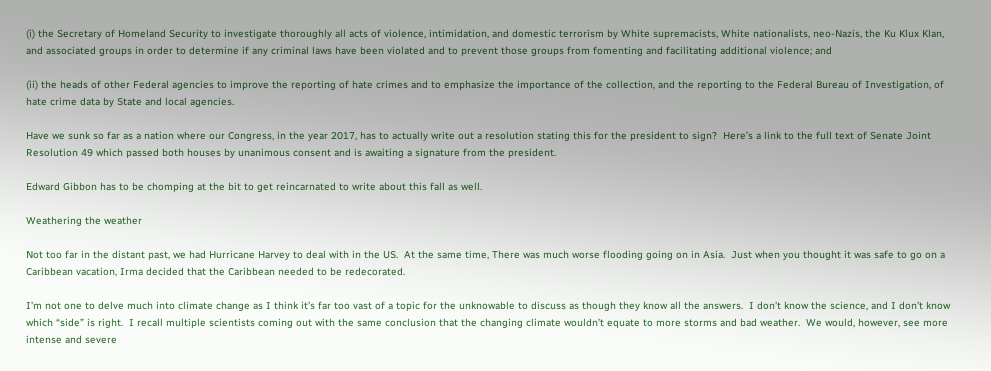(i) the Secretary of Homeland Security to investigate thoroughly all acts of violence, intimidation, and domestic terrorism by White supremacists, White nationalists, neo-Nazis, the Ku Klux Klan, and associated groups in order to determine if any criminal laws have been violated and to prevent those groups from fomenting and facilitating additional violence; and

(ii) the heads of other Federal agencies to improve the reporting of hate crimes and to emphasize the importance of the collection, and the reporting to the Federal Bureau of Investigation, of hate crime data by State and local agencies.

Have we sunk so far as a nation where our Congress, in the year 2017, has to actually write out a resolution stating this for the president to sign?  Here’s a link to the full text of Senate Joint Resolution 49 which passed both houses by unanimous consent and is awaiting a signature from the president.

Edward Gibbon has to be chomping at the bit to get reincarnated to write about this fall as well.

Weathering the weather

Not too far in the distant past, we had Hurricane Harvey to deal with in the US.  At the same time, There was much worse flooding going on in Asia.  Just when you thought it was safe to go on a Caribbean vacation, Irma decided that the Caribbean needed to be redecorated.

I’m not one to delve much into climate change as I think it’s far too vast of a topic for the unknowable to discuss as though they know all the answers.  I don’t know the science, and I don’t know which “side” is right.  I recall multiple scientists coming out with the same conclusion that the changing climate wouldn’t equate to more storms and bad weather.  We would, however, see more intense and severe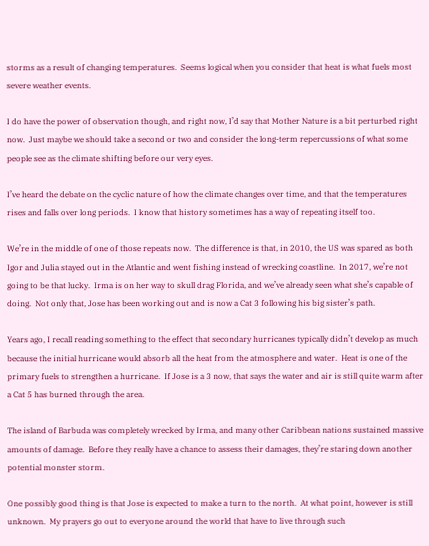storms as a result of changing temperatures.  Seems logical when you consider that heat is what fuels most severe weather events.

I do have the power of observation though, and right now, I’d say that Mother Nature is a bit perturbed right now.  Just maybe we should take a second or two and consider the long-term repercussions of what some people see as the climate shifting before our very eyes.

I’ve heard the debate on the cyclic nature of how the climate changes over time, and that the temperatures rises and falls over long periods.  I know that history sometimes has a way of repeating itself too.

We’re in the middle of one of those repeats now.  The difference is that, in 2010, the US was spared as both Igor and Julia stayed out in the Atlantic and went fishing instead of wrecking coastline.  In 2017, we’re not going to be that lucky.  Irma is on her way to skull drag Florida, and we’ve already seen what she’s capable of doing.  Not only that, Jose has been working out and is now a Cat 3 following his big sister’s path.

Years ago, I recall reading something to the effect that secondary hurricanes typically didn’t develop as much because the initial hurricane would absorb all the heat from the atmosphere and water.  Heat is one of the primary fuels to strengthen a hurricane.  If Jose is a 3 now, that says the water and air is still quite warm after a Cat 5 has burned through the area.

The island of Barbuda was completely wrecked by Irma, and many other Caribbean nations sustained massive amounts of damage.  Before they really have a chance to assess their damages, they’re staring down another potential monster storm.

One possibly good thing is that Jose is expected to make a turn to the north.  At what point, however is still unknown.  My prayers go out to everyone around the world that have to live through such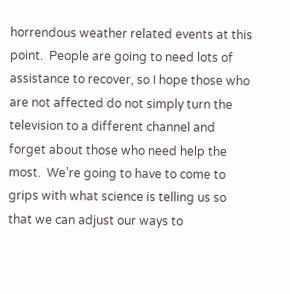horrendous weather related events at this point.  People are going to need lots of assistance to recover, so I hope those who are not affected do not simply turn the television to a different channel and forget about those who need help the most.  We’re going to have to come to grips with what science is telling us so that we can adjust our ways to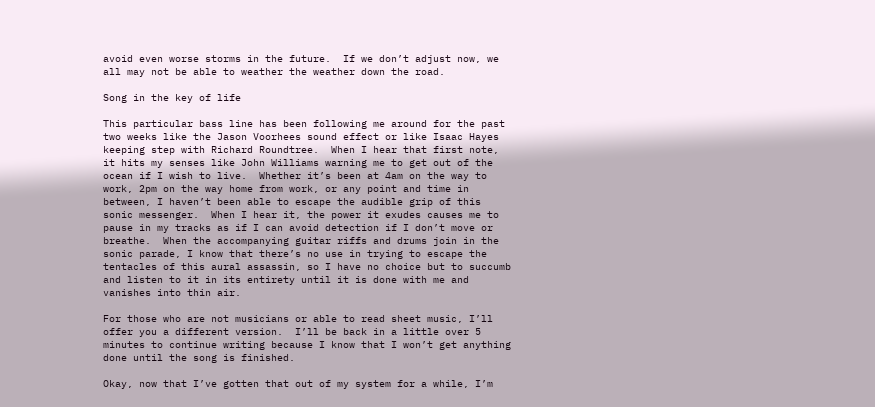avoid even worse storms in the future.  If we don’t adjust now, we all may not be able to weather the weather down the road.

Song in the key of life

This particular bass line has been following me around for the past two weeks like the Jason Voorhees sound effect or like Isaac Hayes keeping step with Richard Roundtree.  When I hear that first note, it hits my senses like John Williams warning me to get out of the ocean if I wish to live.  Whether it’s been at 4am on the way to work, 2pm on the way home from work, or any point and time in between, I haven’t been able to escape the audible grip of this sonic messenger.  When I hear it, the power it exudes causes me to pause in my tracks as if I can avoid detection if I don’t move or breathe.  When the accompanying guitar riffs and drums join in the sonic parade, I know that there’s no use in trying to escape the tentacles of this aural assassin, so I have no choice but to succumb and listen to it in its entirety until it is done with me and vanishes into thin air.

For those who are not musicians or able to read sheet music, I’ll offer you a different version.  I’ll be back in a little over 5 minutes to continue writing because I know that I won’t get anything done until the song is finished.

Okay, now that I’ve gotten that out of my system for a while, I’m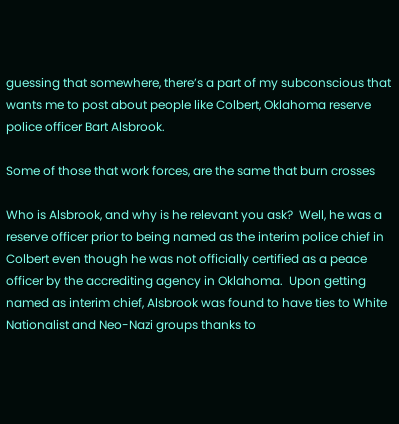guessing that somewhere, there’s a part of my subconscious that wants me to post about people like Colbert, Oklahoma reserve police officer Bart Alsbrook.

Some of those that work forces, are the same that burn crosses

Who is Alsbrook, and why is he relevant you ask?  Well, he was a reserve officer prior to being named as the interim police chief in Colbert even though he was not officially certified as a peace officer by the accrediting agency in Oklahoma.  Upon getting named as interim chief, Alsbrook was found to have ties to White Nationalist and Neo-Nazi groups thanks to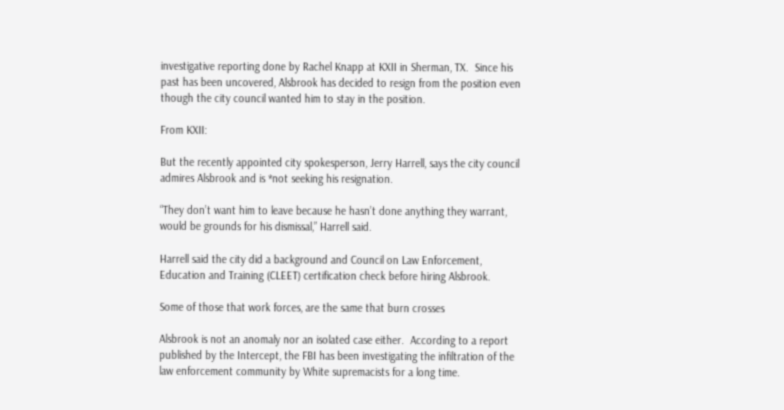investigative reporting done by Rachel Knapp at KXII in Sherman, TX.  Since his past has been uncovered, Alsbrook has decided to resign from the position even though the city council wanted him to stay in the position.

From KXII:

But the recently appointed city spokesperson, Jerry Harrell, says the city council admires Alsbrook and is *not seeking his resignation.

“They don’t want him to leave because he hasn’t done anything they warrant, would be grounds for his dismissal,” Harrell said.

Harrell said the city did a background and Council on Law Enforcement, Education and Training (CLEET) certification check before hiring Alsbrook.

Some of those that work forces, are the same that burn crosses

Alsbrook is not an anomaly nor an isolated case either.  According to a report published by the Intercept, the FBI has been investigating the infiltration of the law enforcement community by White supremacists for a long time.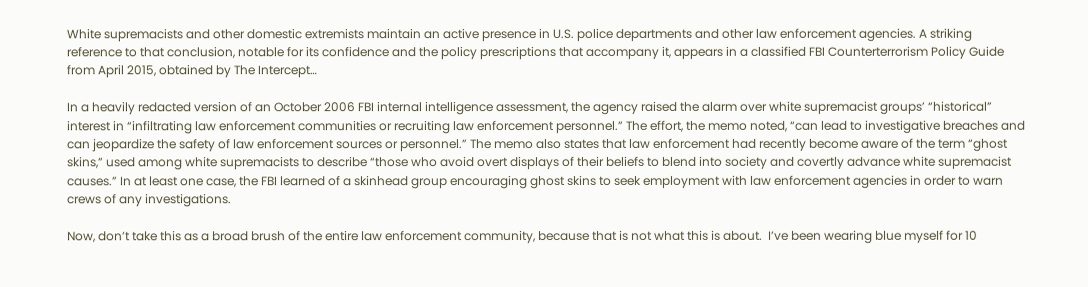White supremacists and other domestic extremists maintain an active presence in U.S. police departments and other law enforcement agencies. A striking reference to that conclusion, notable for its confidence and the policy prescriptions that accompany it, appears in a classified FBI Counterterrorism Policy Guide from April 2015, obtained by The Intercept…

In a heavily redacted version of an October 2006 FBI internal intelligence assessment, the agency raised the alarm over white supremacist groups’ “historical” interest in “infiltrating law enforcement communities or recruiting law enforcement personnel.” The effort, the memo noted, “can lead to investigative breaches and can jeopardize the safety of law enforcement sources or personnel.” The memo also states that law enforcement had recently become aware of the term “ghost skins,” used among white supremacists to describe “those who avoid overt displays of their beliefs to blend into society and covertly advance white supremacist causes.” In at least one case, the FBI learned of a skinhead group encouraging ghost skins to seek employment with law enforcement agencies in order to warn crews of any investigations.

Now, don’t take this as a broad brush of the entire law enforcement community, because that is not what this is about.  I’ve been wearing blue myself for 10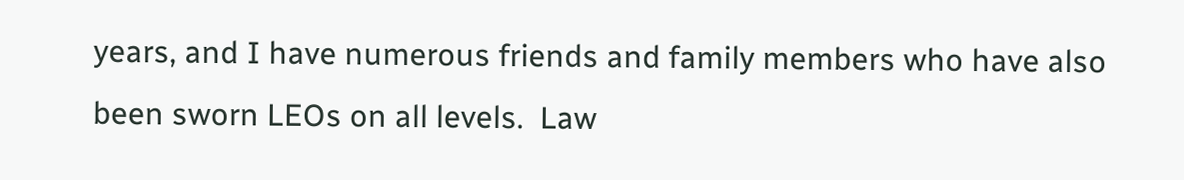years, and I have numerous friends and family members who have also been sworn LEOs on all levels.  Law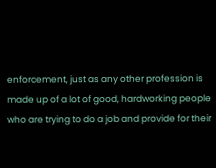enforcement, just as any other profession is made up of a lot of good, hardworking people who are trying to do a job and provide for their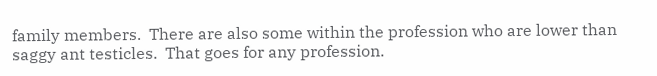family members.  There are also some within the profession who are lower than saggy ant testicles.  That goes for any profession.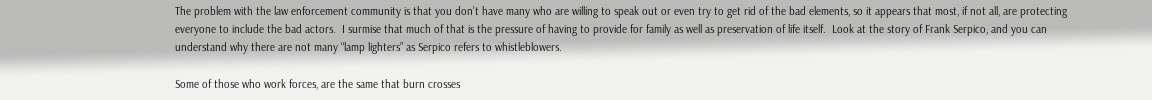The problem with the law enforcement community is that you don’t have many who are willing to speak out or even try to get rid of the bad elements, so it appears that most, if not all, are protecting everyone to include the bad actors.  I surmise that much of that is the pressure of having to provide for family as well as preservation of life itself.  Look at the story of Frank Serpico, and you can understand why there are not many “lamp lighters” as Serpico refers to whistleblowers.

Some of those who work forces, are the same that burn crosses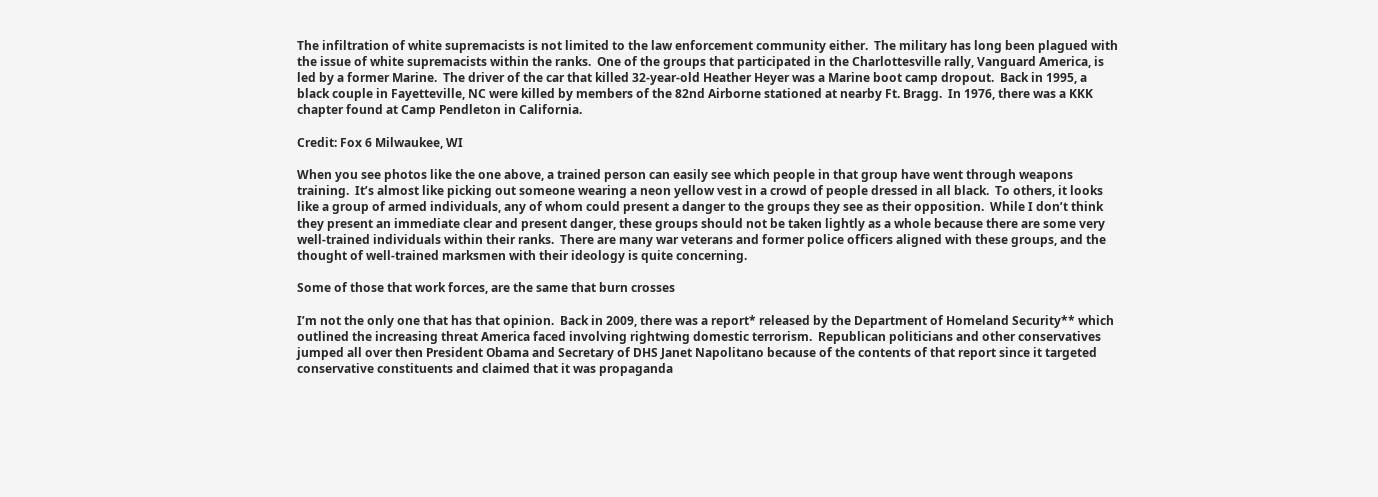The infiltration of white supremacists is not limited to the law enforcement community either.  The military has long been plagued with the issue of white supremacists within the ranks.  One of the groups that participated in the Charlottesville rally, Vanguard America, is led by a former Marine.  The driver of the car that killed 32-year-old Heather Heyer was a Marine boot camp dropout.  Back in 1995, a black couple in Fayetteville, NC were killed by members of the 82nd Airborne stationed at nearby Ft. Bragg.  In 1976, there was a KKK chapter found at Camp Pendleton in California.

Credit: Fox 6 Milwaukee, WI

When you see photos like the one above, a trained person can easily see which people in that group have went through weapons training.  It’s almost like picking out someone wearing a neon yellow vest in a crowd of people dressed in all black.  To others, it looks like a group of armed individuals, any of whom could present a danger to the groups they see as their opposition.  While I don’t think they present an immediate clear and present danger, these groups should not be taken lightly as a whole because there are some very well-trained individuals within their ranks.  There are many war veterans and former police officers aligned with these groups, and the thought of well-trained marksmen with their ideology is quite concerning.

Some of those that work forces, are the same that burn crosses

I’m not the only one that has that opinion.  Back in 2009, there was a report* released by the Department of Homeland Security** which outlined the increasing threat America faced involving rightwing domestic terrorism.  Republican politicians and other conservatives jumped all over then President Obama and Secretary of DHS Janet Napolitano because of the contents of that report since it targeted conservative constituents and claimed that it was propaganda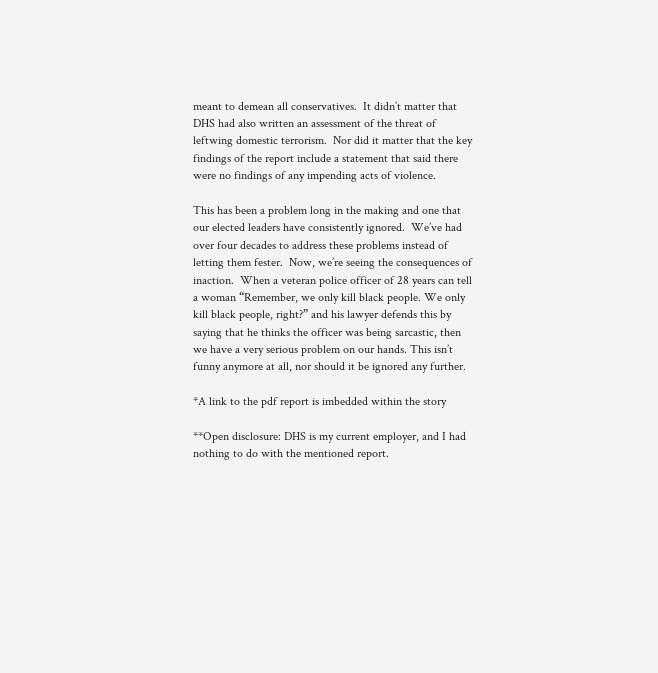meant to demean all conservatives.  It didn’t matter that DHS had also written an assessment of the threat of leftwing domestic terrorism.  Nor did it matter that the key findings of the report include a statement that said there were no findings of any impending acts of violence.

This has been a problem long in the making and one that our elected leaders have consistently ignored.  We’ve had over four decades to address these problems instead of letting them fester.  Now, we’re seeing the consequences of inaction.  When a veteran police officer of 28 years can tell a woman “Remember, we only kill black people. We only kill black people, right?” and his lawyer defends this by saying that he thinks the officer was being sarcastic, then we have a very serious problem on our hands. This isn’t funny anymore at all, nor should it be ignored any further.

*A link to the pdf report is imbedded within the story

**Open disclosure: DHS is my current employer, and I had nothing to do with the mentioned report.